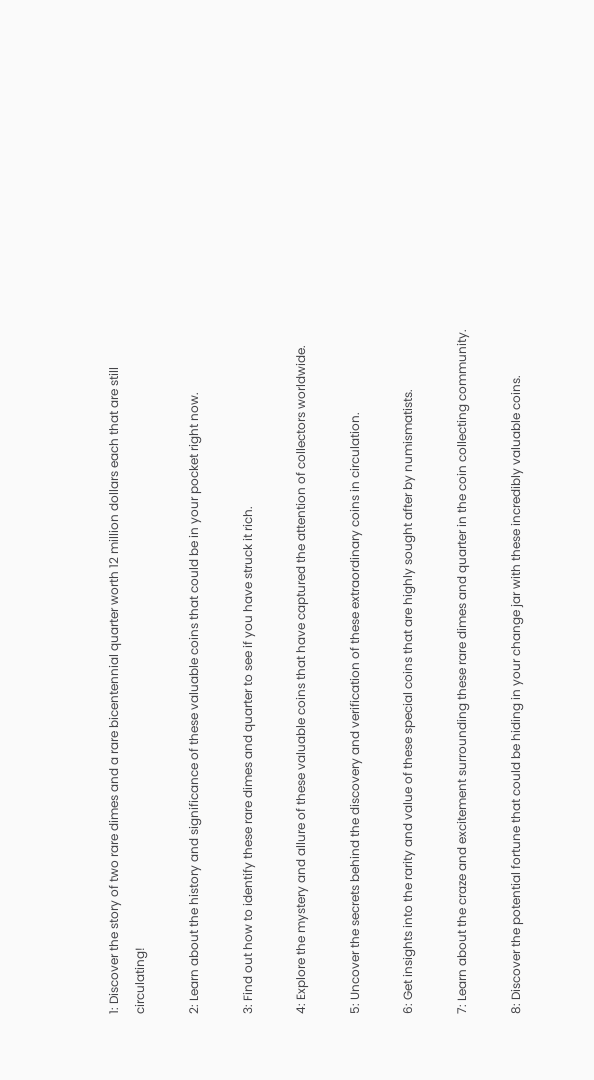1: Discover the story of two rare dimes and a rare bicentennial quarter worth 12 million dollars each that are still circulating!

2: Learn about the history and significance of these valuable coins that could be in your pocket right now.

3: Find out how to identify these rare dimes and quarter to see if you have struck it rich.

4: Explore the mystery and allure of these valuable coins that have captured the attention of collectors worldwide.

5: Uncover the secrets behind the discovery and verification of these extraordinary coins in circulation.

6: Get insights into the rarity and value of these special coins that are highly sought after by numismatists.

7: Learn about the craze and excitement surrounding these rare dimes and quarter in the coin collecting community.

8: Discover the potential fortune that could be hiding in your change jar with these incredibly valuable coins.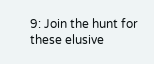9: Join the hunt for these elusive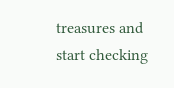treasures and start checking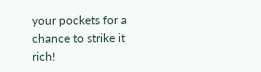your pockets for a chance to strike it rich!